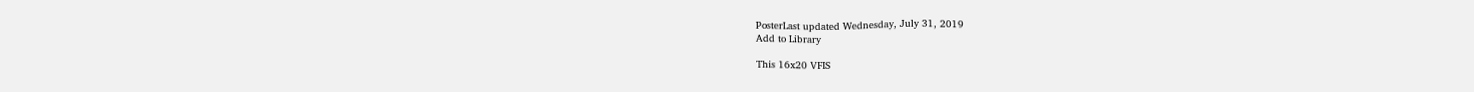PosterLast updated Wednesday, July 31, 2019
Add to Library

This 16x20 VFIS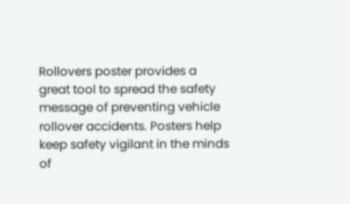Rollovers poster provides a great tool to spread the safety message of preventing vehicle rollover accidents. Posters help keep safety vigilant in the minds of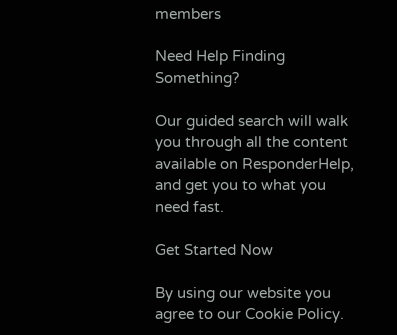members

Need Help Finding Something?

Our guided search will walk you through all the content available on ResponderHelp, and get you to what you need fast.

Get Started Now

By using our website you agree to our Cookie Policy.